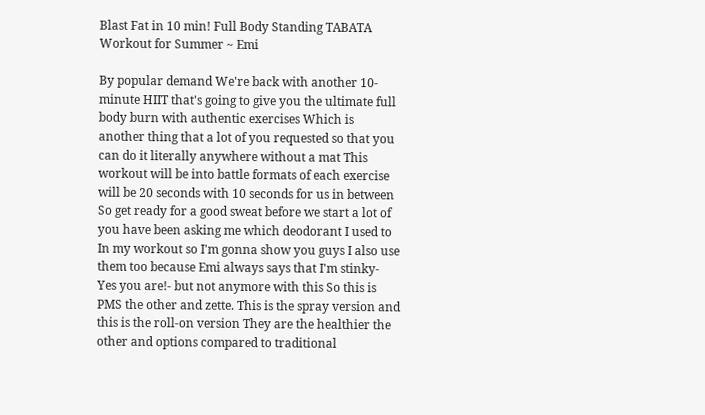Blast Fat in 10 min! Full Body Standing TABATA Workout for Summer ~ Emi

By popular demand We're back with another 10-minute HIIT that's going to give you the ultimate full body burn with authentic exercises Which is another thing that a lot of you requested so that you can do it literally anywhere without a mat This workout will be into battle formats of each exercise will be 20 seconds with 10 seconds for us in between So get ready for a good sweat before we start a lot of you have been asking me which deodorant I used to In my workout so I'm gonna show you guys I also use them too because Emi always says that I'm stinky- Yes you are!- but not anymore with this So this is PMS the other and zette. This is the spray version and this is the roll-on version They are the healthier the other and options compared to traditional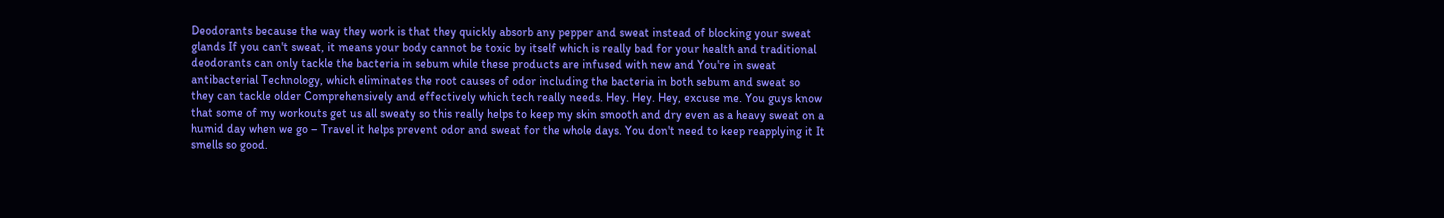Deodorants because the way they work is that they quickly absorb any pepper and sweat instead of blocking your sweat glands If you can't sweat, it means your body cannot be toxic by itself which is really bad for your health and traditional deodorants can only tackle the bacteria in sebum while these products are infused with new and You're in sweat antibacterial Technology, which eliminates the root causes of odor including the bacteria in both sebum and sweat so they can tackle older Comprehensively and effectively which tech really needs. Hey. Hey. Hey, excuse me. You guys know that some of my workouts get us all sweaty so this really helps to keep my skin smooth and dry even as a heavy sweat on a humid day when we go – Travel it helps prevent odor and sweat for the whole days. You don't need to keep reapplying it It smells so good.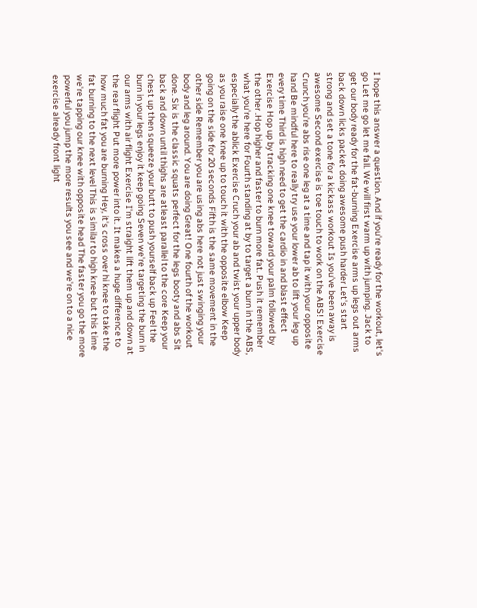I hope this answer a question. And if you're ready for the workout, let's go Let me go let me fall. We will first warm up with jumping. Jack to get our body ready for the fat-burning Exercise arms up legs out arms back down licks packet doing awesome push harder Let's start strong and set a tone for a kickass workout Is you've been away is awesome Second exercise is toe touch to work on the ABS! Exercise Crunch you're abs rise one leg at a time and tap it with your opposite hand Be mindful here to really try use your lower ab to lift your leg up every time Third is high need to get the cardio in and blast effect Exercise Hop up by tracking one knee toward your palm followed by the other .Hop higher and faster to burn more fat. Push it remember what you're here for Fourth standing at by to target a burn in the ABS, especially the ablick Exercise Cruch your ab and twist your upper body as you raise one knee up to touch it with the opposite elbow Keep going on the side for 20 seconds Fifth is the same movement in the other side Remember you are using abs here not just swinging your body and leg around. You are doing Great! One fourth of the workout done. Six is the classic squats perfect for the legs booty and abs Sit back and down until thighs are atleast parallel to the core Keep your chest up then squeeze your butt to push yourself back up Feel the burn in your legs enjoy it keep going Seven we're targeting the burn in our arms with air flight Exercise I'm straight lift them up and down at the rear flight Put more power into it. It makes a huge difference to how much fat you are burning Hey, it's cross over hi knee to take the fat burning to the next level This is similar to high knee but this time we're tapping our knee with opposite head The faster you go the more powerful you jump the more results you see and we're on to a nice exercise already front light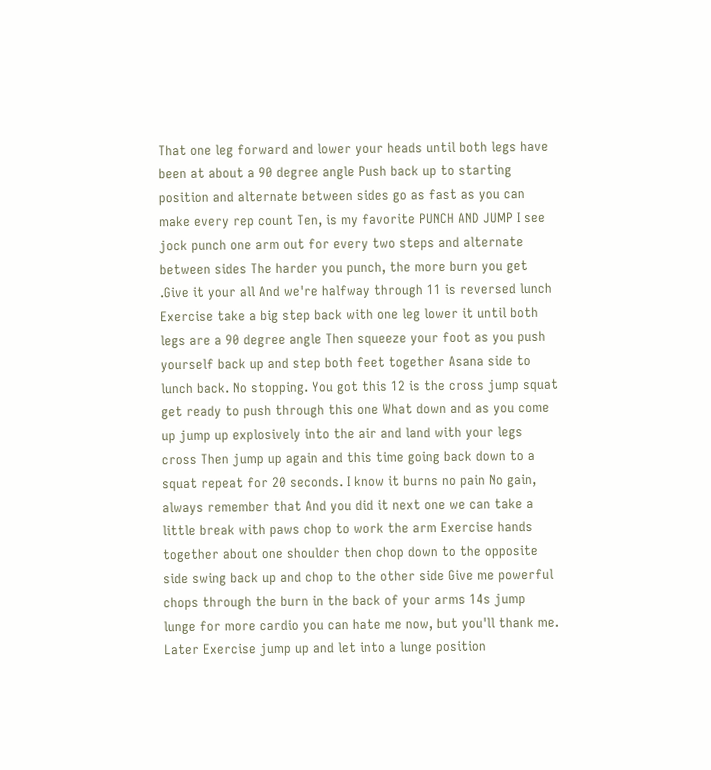That one leg forward and lower your heads until both legs have been at about a 90 degree angle Push back up to starting position and alternate between sides go as fast as you can make every rep count Ten, is my favorite PUNCH AND JUMP I see jock punch one arm out for every two steps and alternate between sides The harder you punch, the more burn you get .Give it your all And we're halfway through 11 is reversed lunch Exercise take a big step back with one leg lower it until both legs are a 90 degree angle Then squeeze your foot as you push yourself back up and step both feet together Asana side to lunch back. No stopping. You got this 12 is the cross jump squat get ready to push through this one What down and as you come up jump up explosively into the air and land with your legs cross Then jump up again and this time going back down to a squat repeat for 20 seconds. I know it burns no pain No gain, always remember that And you did it next one we can take a little break with paws chop to work the arm Exercise hands together about one shoulder then chop down to the opposite side swing back up and chop to the other side Give me powerful chops through the burn in the back of your arms 14s jump lunge for more cardio you can hate me now, but you'll thank me. Later Exercise jump up and let into a lunge position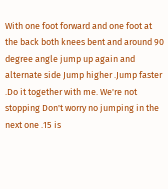With one foot forward and one foot at the back both knees bent and around 90 degree angle jump up again and alternate side Jump higher .Jump faster .Do it together with me. We're not stopping Don't worry no jumping in the next one .15 is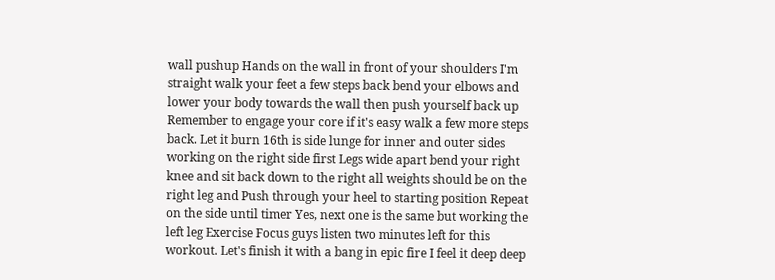wall pushup Hands on the wall in front of your shoulders I'm straight walk your feet a few steps back bend your elbows and lower your body towards the wall then push yourself back up Remember to engage your core if it's easy walk a few more steps back. Let it burn 16th is side lunge for inner and outer sides working on the right side first Legs wide apart bend your right knee and sit back down to the right all weights should be on the right leg and Push through your heel to starting position Repeat on the side until timer Yes, next one is the same but working the left leg Exercise Focus guys listen two minutes left for this workout. Let's finish it with a bang in epic fire I feel it deep deep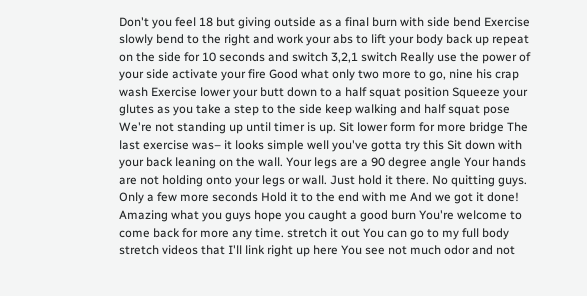Don't you feel 18 but giving outside as a final burn with side bend Exercise slowly bend to the right and work your abs to lift your body back up repeat on the side for 10 seconds and switch 3,2,1 switch Really use the power of your side activate your fire Good what only two more to go, nine his crap wash Exercise lower your butt down to a half squat position Squeeze your glutes as you take a step to the side keep walking and half squat pose We're not standing up until timer is up. Sit lower form for more bridge The last exercise was– it looks simple well you've gotta try this Sit down with your back leaning on the wall. Your legs are a 90 degree angle Your hands are not holding onto your legs or wall. Just hold it there. No quitting guys. Only a few more seconds Hold it to the end with me And we got it done! Amazing what you guys hope you caught a good burn You're welcome to come back for more any time. stretch it out You can go to my full body stretch videos that I'll link right up here You see not much odor and not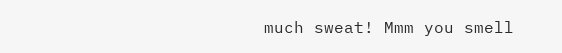much sweat! Mmm you smell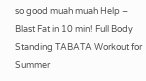so good muah muah Help – Blast Fat in 10 min! Full Body Standing TABATA Workout for Summer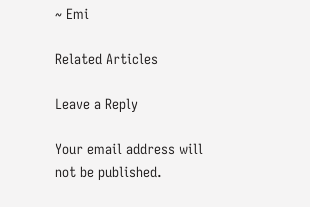~ Emi

Related Articles

Leave a Reply

Your email address will not be published.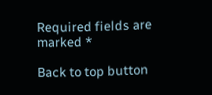Required fields are marked *

Back to top button